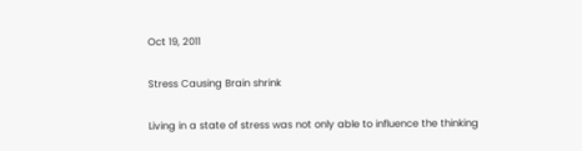Oct 19, 2011

Stress Causing Brain shrink

Living in a state of stress was not only able to influence the thinking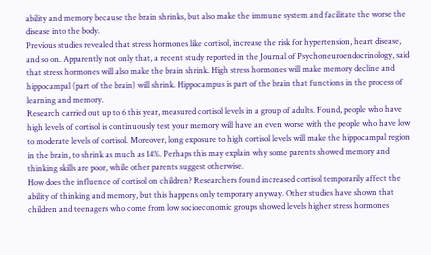ability and memory because the brain shrinks, but also make the immune system and facilitate the worse the disease into the body.
Previous studies revealed that stress hormones like cortisol, increase the risk for hypertension, heart disease, and so on. Apparently not only that, a recent study reported in the Journal of Psychoneuroendocrinology, said that stress hormones will also make the brain shrink. High stress hormones will make memory decline and hippocampal (part of the brain) will shrink. Hippocampus is part of the brain that functions in the process of learning and memory.
Research carried out up to 6 this year, measured cortisol levels in a group of adults. Found, people who have high levels of cortisol is continuously test your memory will have an even worse with the people who have low to moderate levels of cortisol. Moreover, long exposure to high cortisol levels will make the hippocampal region in the brain, to shrink as much as 14%. Perhaps this may explain why some parents showed memory and thinking skills are poor, while other parents suggest otherwise.
How does the influence of cortisol on children? Researchers found increased cortisol temporarily affect the ability of thinking and memory, but this happens only temporary anyway. Other studies have shown that children and teenagers who come from low socioeconomic groups showed levels higher stress hormones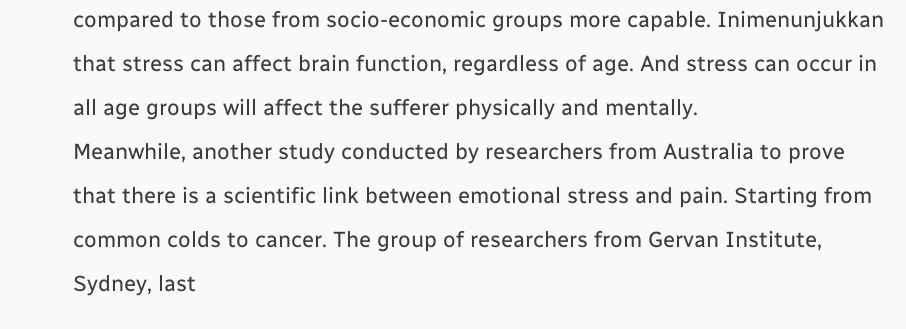compared to those from socio-economic groups more capable. Inimenunjukkan that stress can affect brain function, regardless of age. And stress can occur in all age groups will affect the sufferer physically and mentally.
Meanwhile, another study conducted by researchers from Australia to prove that there is a scientific link between emotional stress and pain. Starting from common colds to cancer. The group of researchers from Gervan Institute, Sydney, last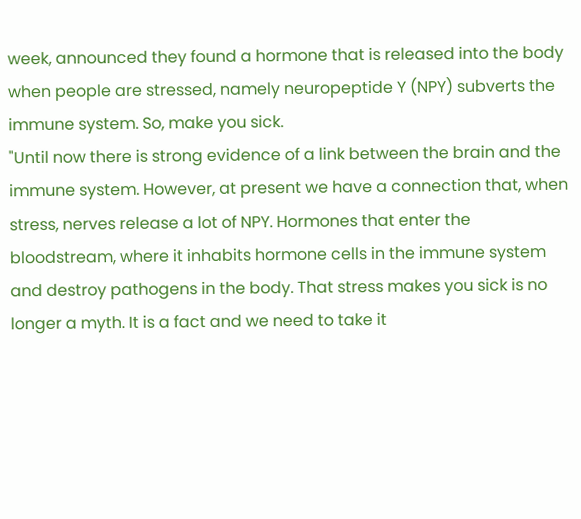week, announced they found a hormone that is released into the body when people are stressed, namely neuropeptide Y (NPY) subverts the immune system. So, make you sick.
"Until now there is strong evidence of a link between the brain and the immune system. However, at present we have a connection that, when stress, nerves release a lot of NPY. Hormones that enter the bloodstream, where it inhabits hormone cells in the immune system and destroy pathogens in the body. That stress makes you sick is no longer a myth. It is a fact and we need to take it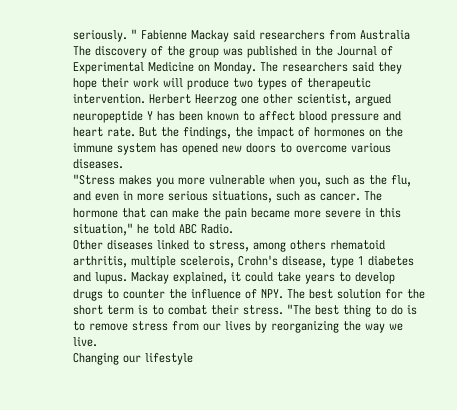seriously. " Fabienne Mackay said researchers from Australia
The discovery of the group was published in the Journal of Experimental Medicine on Monday. The researchers said they hope their work will produce two types of therapeutic intervention. Herbert Heerzog one other scientist, argued neuropeptide Y has been known to affect blood pressure and heart rate. But the findings, the impact of hormones on the immune system has opened new doors to overcome various diseases.
"Stress makes you more vulnerable when you, such as the flu, and even in more serious situations, such as cancer. The hormone that can make the pain became more severe in this situation," he told ABC Radio.
Other diseases linked to stress, among others rhematoid arthritis, multiple scelerois, Crohn's disease, type 1 diabetes and lupus. Mackay explained, it could take years to develop drugs to counter the influence of NPY. The best solution for the short term is to combat their stress. "The best thing to do is to remove stress from our lives by reorganizing the way we live.
Changing our lifestyle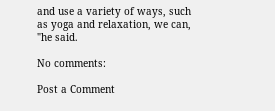and use a variety of ways, such as yoga and relaxation, we can, "he said.

No comments:

Post a Comment